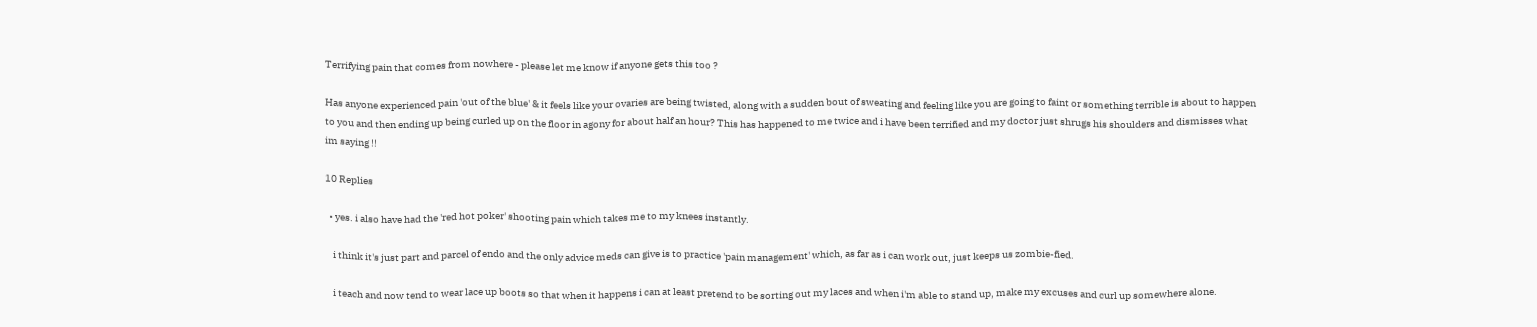Terrifying pain that comes from nowhere - please let me know if anyone gets this too ?

Has anyone experienced pain 'out of the blue' & it feels like your ovaries are being twisted, along with a sudden bout of sweating and feeling like you are going to faint or something terrible is about to happen to you and then ending up being curled up on the floor in agony for about half an hour? This has happened to me twice and i have been terrified and my doctor just shrugs his shoulders and dismisses what im saying !!

10 Replies

  • yes. i also have had the 'red hot poker' shooting pain which takes me to my knees instantly.

    i think it's just part and parcel of endo and the only advice meds can give is to practice 'pain management' which, as far as i can work out, just keeps us zombie-fied.

    i teach and now tend to wear lace up boots so that when it happens i can at least pretend to be sorting out my laces and when i'm able to stand up, make my excuses and curl up somewhere alone.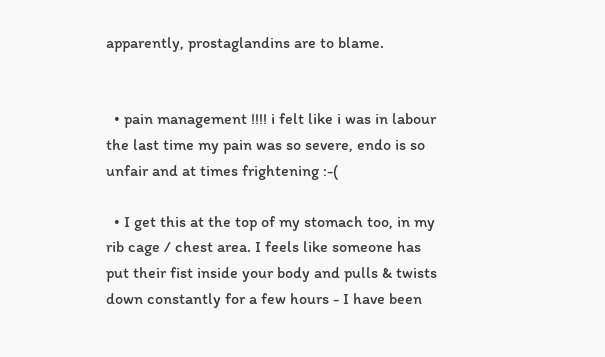apparently, prostaglandins are to blame.


  • pain management !!!! i felt like i was in labour the last time my pain was so severe, endo is so unfair and at times frightening :-(

  • I get this at the top of my stomach too, in my rib cage / chest area. I feels like someone has put their fist inside your body and pulls & twists down constantly for a few hours - I have been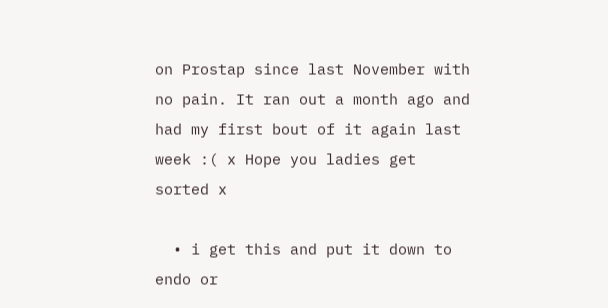on Prostap since last November with no pain. It ran out a month ago and had my first bout of it again last week :( x Hope you ladies get sorted x

  • i get this and put it down to endo or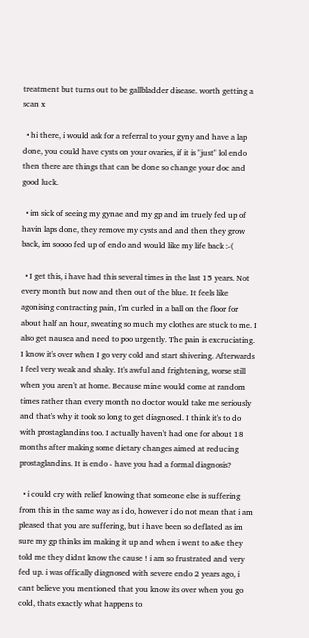treatment but turns out to be gallbladder disease. worth getting a scan x

  • hi there, i would ask for a referral to your gyny and have a lap done, you could have cysts on your ovaries, if it is "just" lol endo then there are things that can be done so change your doc and good luck.

  • im sick of seeing my gynae and my gp and im truely fed up of havin laps done, they remove my cysts and and then they grow back, im soooo fed up of endo and would like my life back :-(

  • I get this, i have had this several times in the last 15 years. Not every month but now and then out of the blue. It feels like agonising contracting pain, I'm curled in a ball on the floor for about half an hour, sweating so much my clothes are stuck to me. I also get nausea and need to poo urgently. The pain is excruciating. I know it's over when I go very cold and start shivering. Afterwards I feel very weak and shaky. It's awful and frightening, worse still when you aren't at home. Because mine would come at random times rather than every month no doctor would take me seriously and that's why it took so long to get diagnosed. I think it's to do with prostaglandins too. I actually haven't had one for about 18 months after making some dietary changes aimed at reducing prostaglandins. It is endo - have you had a formal diagnosis?

  • i could cry with relief knowing that someone else is suffering from this in the same way as i do, however i do not mean that i am pleased that you are suffering, but i have been so deflated as im sure my gp thinks im making it up and when i went to a&e they told me they didnt know the cause ! i am so frustrated and very fed up. i was offically diagnosed with severe endo 2 years ago, i cant believe you mentioned that you know its over when you go cold, thats exactly what happens to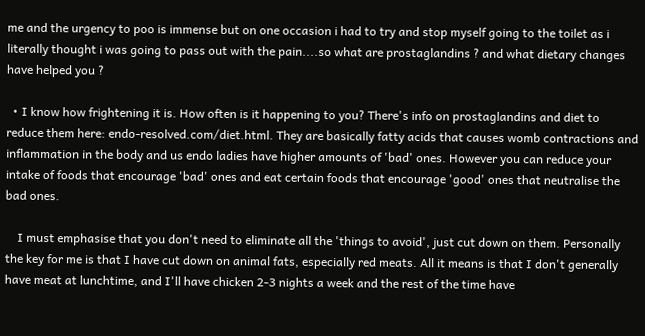me and the urgency to poo is immense but on one occasion i had to try and stop myself going to the toilet as i literally thought i was going to pass out with the pain....so what are prostaglandins ? and what dietary changes have helped you ?

  • I know how frightening it is. How often is it happening to you? There's info on prostaglandins and diet to reduce them here: endo-resolved.com/diet.html. They are basically fatty acids that causes womb contractions and inflammation in the body and us endo ladies have higher amounts of 'bad' ones. However you can reduce your intake of foods that encourage 'bad' ones and eat certain foods that encourage 'good' ones that neutralise the bad ones.

    I must emphasise that you don't need to eliminate all the 'things to avoid', just cut down on them. Personally the key for me is that I have cut down on animal fats, especially red meats. All it means is that I don't generally have meat at lunchtime, and I'll have chicken 2-3 nights a week and the rest of the time have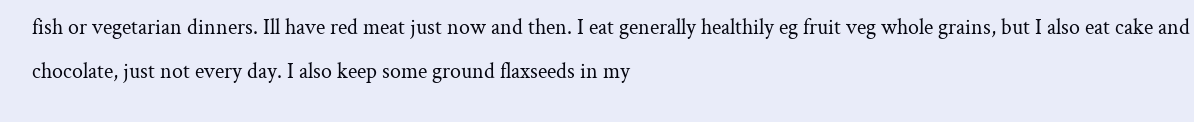fish or vegetarian dinners. Ill have red meat just now and then. I eat generally healthily eg fruit veg whole grains, but I also eat cake and chocolate, just not every day. I also keep some ground flaxseeds in my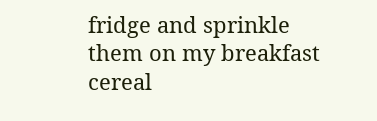fridge and sprinkle them on my breakfast cereal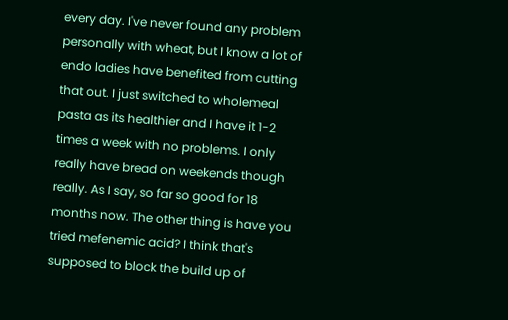every day. I've never found any problem personally with wheat, but I know a lot of endo ladies have benefited from cutting that out. I just switched to wholemeal pasta as its healthier and I have it 1-2 times a week with no problems. I only really have bread on weekends though really. As I say, so far so good for 18 months now. The other thing is have you tried mefenemic acid? I think that's supposed to block the build up of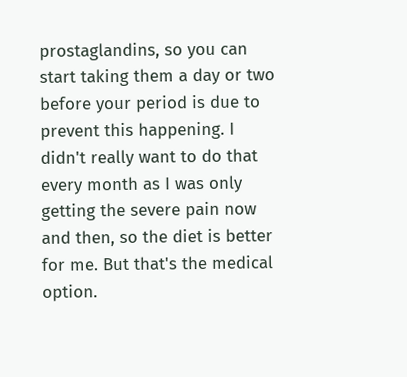prostaglandins, so you can start taking them a day or two before your period is due to prevent this happening. I didn't really want to do that every month as I was only getting the severe pain now and then, so the diet is better for me. But that's the medical option.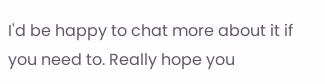I'd be happy to chat more about it if you need to. Really hope you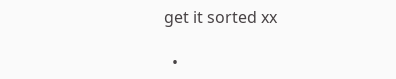get it sorted xx

  •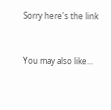Sorry here's the link


You may also like...